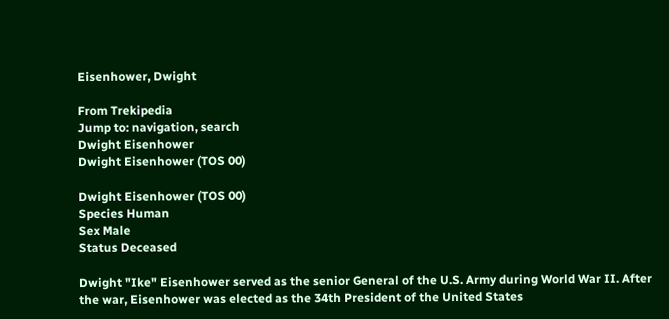Eisenhower, Dwight

From Trekipedia
Jump to: navigation, search
Dwight Eisenhower
Dwight Eisenhower (TOS 00)

Dwight Eisenhower (TOS 00)
Species Human
Sex Male
Status Deceased

Dwight "Ike" Eisenhower served as the senior General of the U.S. Army during World War II. After the war, Eisenhower was elected as the 34th President of the United States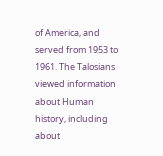of America, and served from 1953 to 1961. The Talosians viewed information about Human history, including about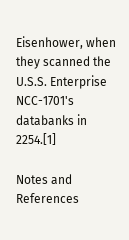Eisenhower, when they scanned the U.S.S. Enterprise NCC-1701's databanks in 2254.[1]

Notes and References